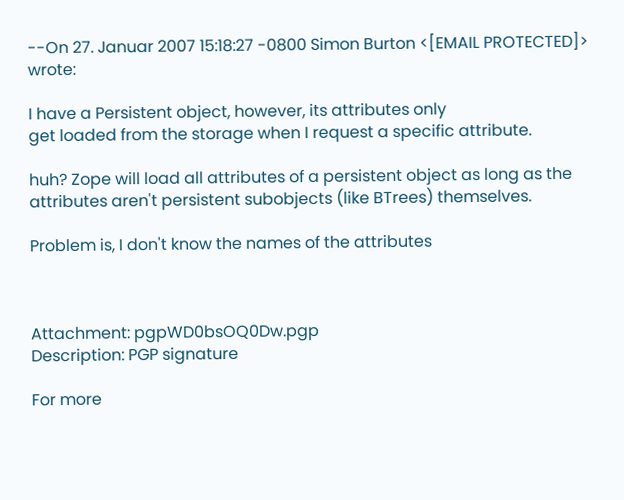--On 27. Januar 2007 15:18:27 -0800 Simon Burton <[EMAIL PROTECTED]> wrote:

I have a Persistent object, however, its attributes only
get loaded from the storage when I request a specific attribute.

huh? Zope will load all attributes of a persistent object as long as the attributes aren't persistent subobjects (like BTrees) themselves.

Problem is, I don't know the names of the attributes



Attachment: pgpWD0bsOQ0Dw.pgp
Description: PGP signature

For more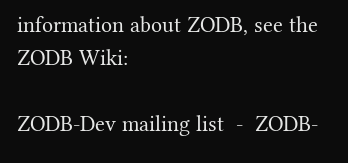information about ZODB, see the ZODB Wiki:

ZODB-Dev mailing list  -  ZODB-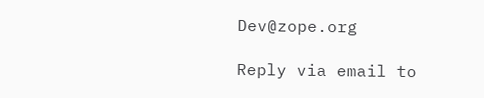Dev@zope.org

Reply via email to